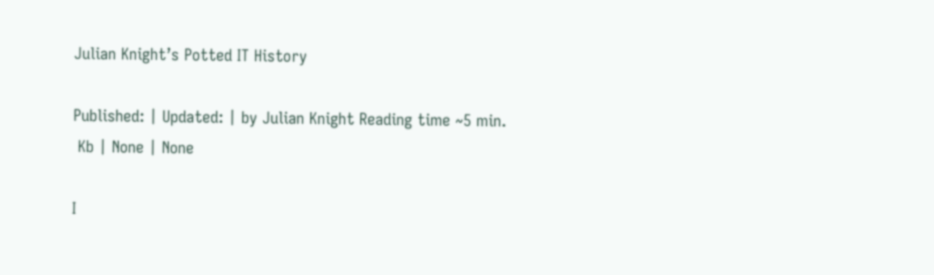Julian Knight’s Potted IT History

Published: | Updated: | by Julian Knight Reading time ~5 min.
 Kb | None | None

I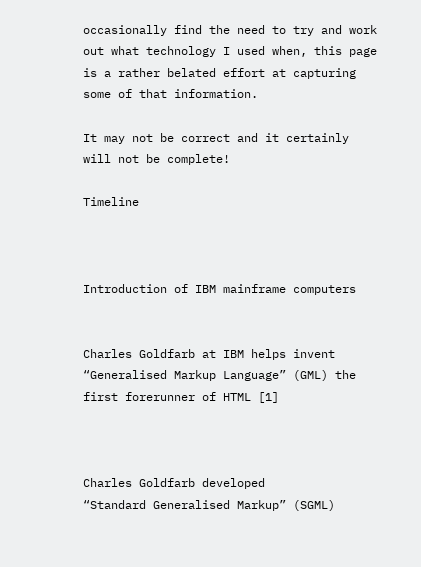occasionally find the need to try and work out what technology I used when, this page is a rather belated effort at capturing some of that information.

It may not be correct and it certainly will not be complete!

Timeline



Introduction of IBM mainframe computers


Charles Goldfarb at IBM helps invent “Generalised Markup Language” (GML) the first forerunner of HTML [1]



Charles Goldfarb developed
“Standard Generalised Markup” (SGML)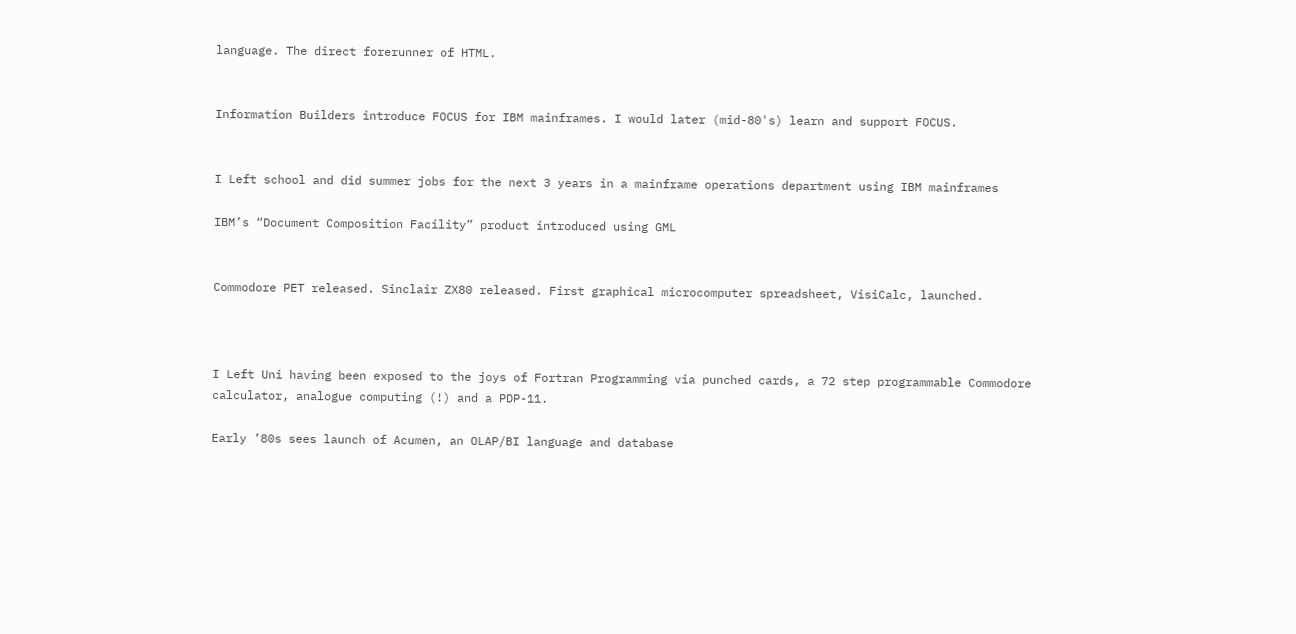language. The direct forerunner of HTML.


Information Builders introduce FOCUS for IBM mainframes. I would later (mid-80's) learn and support FOCUS.


I Left school and did summer jobs for the next 3 years in a mainframe operations department using IBM mainframes

IBM’s “Document Composition Facility” product introduced using GML


Commodore PET released. Sinclair ZX80 released. First graphical microcomputer spreadsheet, VisiCalc, launched.



I Left Uni having been exposed to the joys of Fortran Programming via punched cards, a 72 step programmable Commodore calculator, analogue computing (!) and a PDP-11.

Early ’80s sees launch of Acumen, an OLAP/BI language and database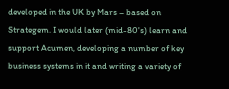developed in the UK by Mars – based on Strategem. I would later (mid-80's) learn and support Acumen, developing a number of key business systems in it and writing a variety of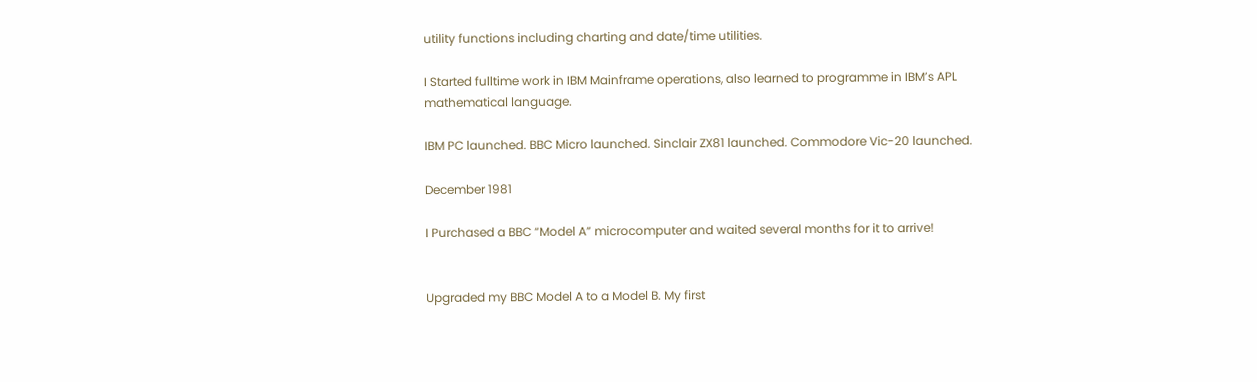utility functions including charting and date/time utilities.

I Started fulltime work in IBM Mainframe operations, also learned to programme in IBM’s APL mathematical language.

IBM PC launched. BBC Micro launched. Sinclair ZX81 launched. Commodore Vic-20 launched.

December 1981

I Purchased a BBC “Model A” microcomputer and waited several months for it to arrive!


Upgraded my BBC Model A to a Model B. My first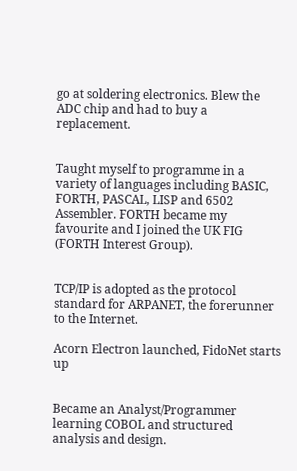go at soldering electronics. Blew the ADC chip and had to buy a replacement.


Taught myself to programme in a variety of languages including BASIC, FORTH, PASCAL, LISP and 6502 Assembler. FORTH became my favourite and I joined the UK FIG (FORTH Interest Group).


TCP/IP is adopted as the protocol standard for ARPANET, the forerunner to the Internet.

Acorn Electron launched, FidoNet starts up


Became an Analyst/Programmer learning COBOL and structured analysis and design.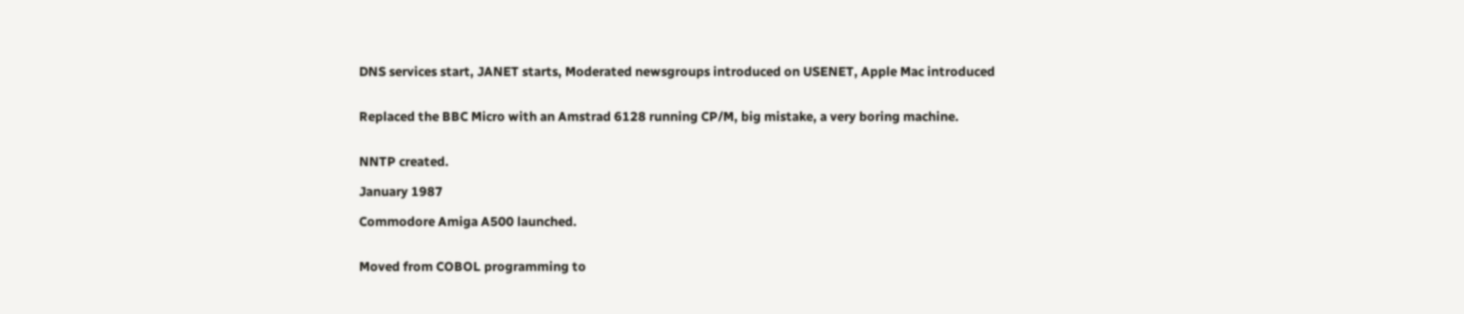DNS services start, JANET starts, Moderated newsgroups introduced on USENET, Apple Mac introduced


Replaced the BBC Micro with an Amstrad 6128 running CP/M, big mistake, a very boring machine.


NNTP created.

January 1987

Commodore Amiga A500 launched.


Moved from COBOL programming to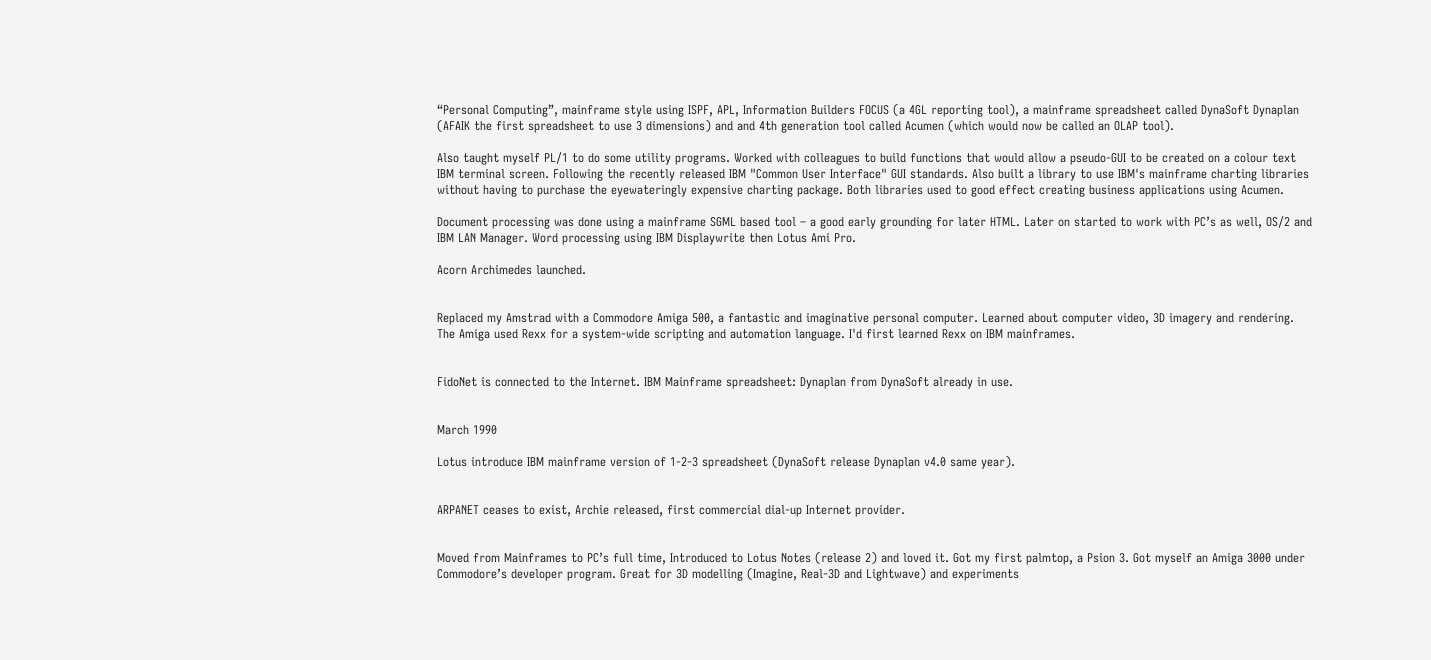“Personal Computing”, mainframe style using ISPF, APL, Information Builders FOCUS (a 4GL reporting tool), a mainframe spreadsheet called DynaSoft Dynaplan (AFAIK the first spreadsheet to use 3 dimensions) and and 4th generation tool called Acumen (which would now be called an OLAP tool).

Also taught myself PL/1 to do some utility programs. Worked with colleagues to build functions that would allow a pseudo-GUI to be created on a colour text IBM terminal screen. Following the recently released IBM "Common User Interface" GUI standards. Also built a library to use IBM's mainframe charting libraries without having to purchase the eyewateringly expensive charting package. Both libraries used to good effect creating business applications using Acumen.

Document processing was done using a mainframe SGML based tool – a good early grounding for later HTML. Later on started to work with PC’s as well, OS/2 and IBM LAN Manager. Word processing using IBM Displaywrite then Lotus Ami Pro.

Acorn Archimedes launched.


Replaced my Amstrad with a Commodore Amiga 500, a fantastic and imaginative personal computer. Learned about computer video, 3D imagery and rendering. The Amiga used Rexx for a system-wide scripting and automation language. I'd first learned Rexx on IBM mainframes.


FidoNet is connected to the Internet. IBM Mainframe spreadsheet: Dynaplan from DynaSoft already in use.


March 1990

Lotus introduce IBM mainframe version of 1-2-3 spreadsheet (DynaSoft release Dynaplan v4.0 same year).


ARPANET ceases to exist, Archie released, first commercial dial-up Internet provider.


Moved from Mainframes to PC’s full time, Introduced to Lotus Notes (release 2) and loved it. Got my first palmtop, a Psion 3. Got myself an Amiga 3000 under Commodore’s developer program. Great for 3D modelling (Imagine, Real-3D and Lightwave) and experiments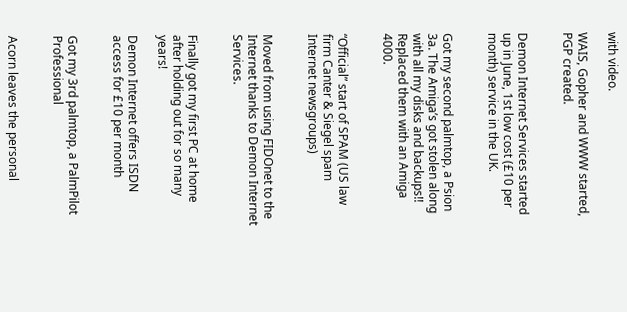with video.

WAIS, Gopher and WWW started, PGP created.


Demon Internet Services started up in June, 1st low cost (£10 per month) service in the UK.


Got my second palmtop, a Psion 3a. The Amiga’s got stolen along with all my disks and backups!! Replaced them with an Amiga 4000.


“Official” start of SPAM (US law firm Canter & Siegel spam Internet newsgroups)


Moved from using FIDOnet to the Internet thanks to Demon Internet Services.


Finally got my first PC at home after holding out for so many years!

Demon Internet offers ISDN access for £10 per month


Got my 3rd palmtop, a PalmPilot Professional


Acorn leaves the personal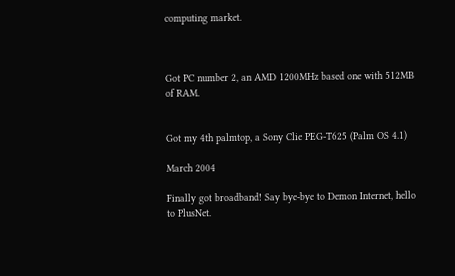computing market.



Got PC number 2, an AMD 1200MHz based one with 512MB of RAM.


Got my 4th palmtop, a Sony Clie PEG-T625 (Palm OS 4.1)

March 2004

Finally got broadband! Say bye-bye to Demon Internet, hello to PlusNet.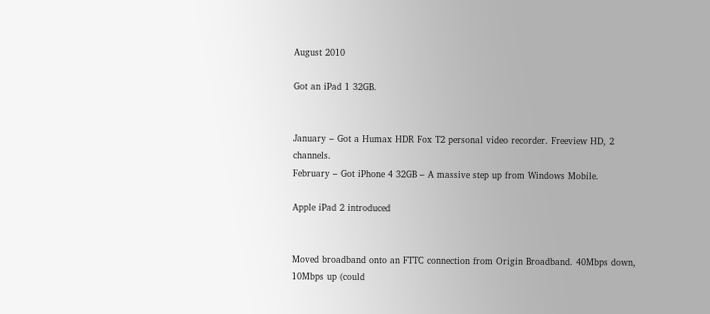August 2010

Got an iPad 1 32GB.


January – Got a Humax HDR Fox T2 personal video recorder. Freeview HD, 2 channels.
February – Got iPhone 4 32GB – A massive step up from Windows Mobile.

Apple iPad 2 introduced


Moved broadband onto an FTTC connection from Origin Broadband. 40Mbps down, 10Mbps up (could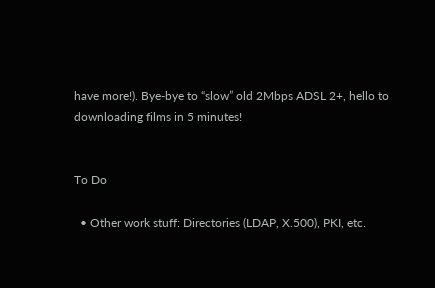have more!). Bye-bye to “slow” old 2Mbps ADSL 2+, hello to downloading films in 5 minutes!


To Do

  • Other work stuff: Directories (LDAP, X.500), PKI, etc.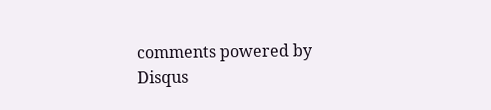comments powered by Disqus